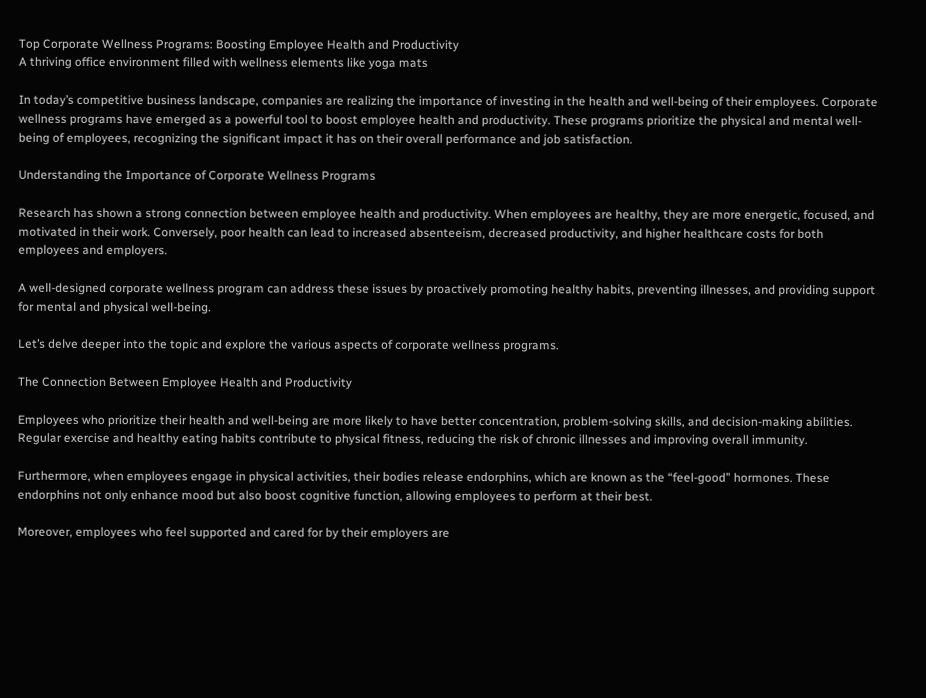Top Corporate Wellness Programs: Boosting Employee Health and Productivity
A thriving office environment filled with wellness elements like yoga mats

In today’s competitive business landscape, companies are realizing the importance of investing in the health and well-being of their employees. Corporate wellness programs have emerged as a powerful tool to boost employee health and productivity. These programs prioritize the physical and mental well-being of employees, recognizing the significant impact it has on their overall performance and job satisfaction.

Understanding the Importance of Corporate Wellness Programs

Research has shown a strong connection between employee health and productivity. When employees are healthy, they are more energetic, focused, and motivated in their work. Conversely, poor health can lead to increased absenteeism, decreased productivity, and higher healthcare costs for both employees and employers.

A well-designed corporate wellness program can address these issues by proactively promoting healthy habits, preventing illnesses, and providing support for mental and physical well-being.

Let’s delve deeper into the topic and explore the various aspects of corporate wellness programs.

The Connection Between Employee Health and Productivity

Employees who prioritize their health and well-being are more likely to have better concentration, problem-solving skills, and decision-making abilities. Regular exercise and healthy eating habits contribute to physical fitness, reducing the risk of chronic illnesses and improving overall immunity.

Furthermore, when employees engage in physical activities, their bodies release endorphins, which are known as the “feel-good” hormones. These endorphins not only enhance mood but also boost cognitive function, allowing employees to perform at their best.

Moreover, employees who feel supported and cared for by their employers are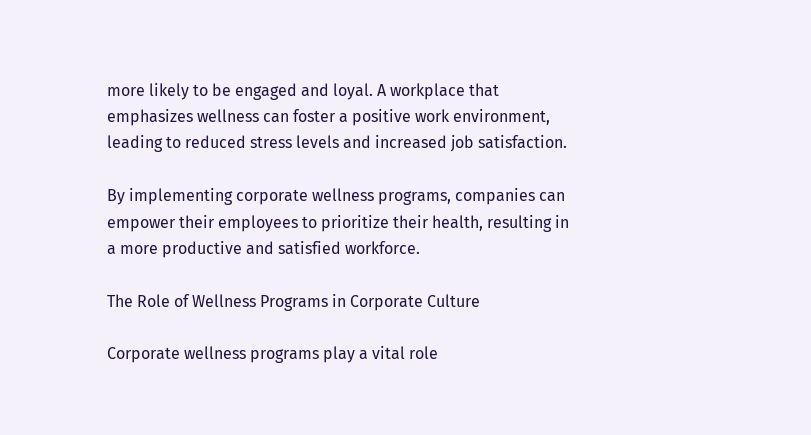more likely to be engaged and loyal. A workplace that emphasizes wellness can foster a positive work environment, leading to reduced stress levels and increased job satisfaction.

By implementing corporate wellness programs, companies can empower their employees to prioritize their health, resulting in a more productive and satisfied workforce.

The Role of Wellness Programs in Corporate Culture

Corporate wellness programs play a vital role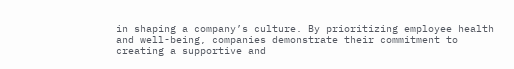in shaping a company’s culture. By prioritizing employee health and well-being, companies demonstrate their commitment to creating a supportive and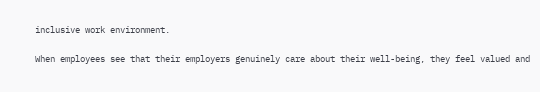inclusive work environment.

When employees see that their employers genuinely care about their well-being, they feel valued and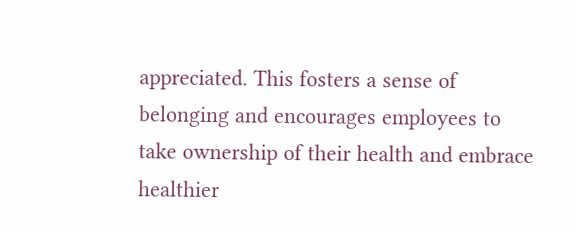appreciated. This fosters a sense of belonging and encourages employees to take ownership of their health and embrace healthier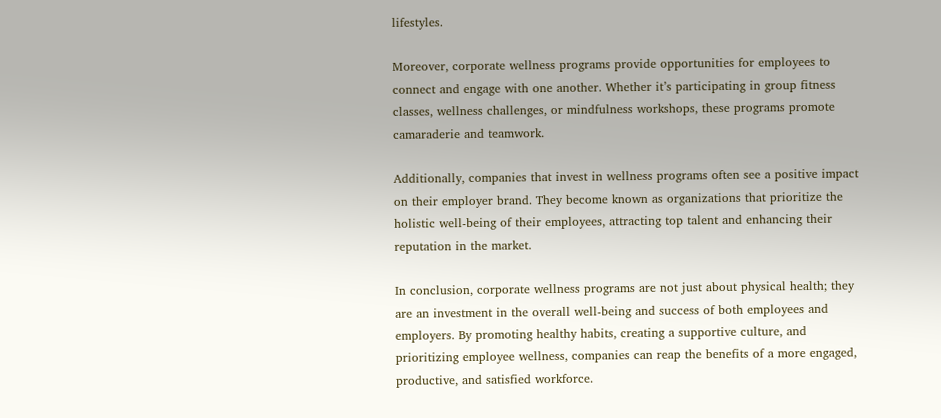lifestyles.

Moreover, corporate wellness programs provide opportunities for employees to connect and engage with one another. Whether it’s participating in group fitness classes, wellness challenges, or mindfulness workshops, these programs promote camaraderie and teamwork.

Additionally, companies that invest in wellness programs often see a positive impact on their employer brand. They become known as organizations that prioritize the holistic well-being of their employees, attracting top talent and enhancing their reputation in the market.

In conclusion, corporate wellness programs are not just about physical health; they are an investment in the overall well-being and success of both employees and employers. By promoting healthy habits, creating a supportive culture, and prioritizing employee wellness, companies can reap the benefits of a more engaged, productive, and satisfied workforce.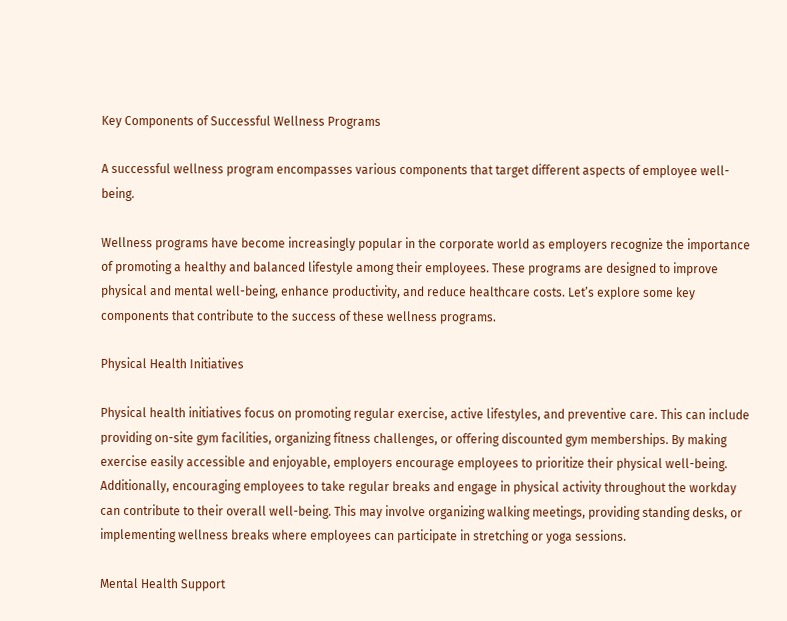Key Components of Successful Wellness Programs

A successful wellness program encompasses various components that target different aspects of employee well-being.

Wellness programs have become increasingly popular in the corporate world as employers recognize the importance of promoting a healthy and balanced lifestyle among their employees. These programs are designed to improve physical and mental well-being, enhance productivity, and reduce healthcare costs. Let’s explore some key components that contribute to the success of these wellness programs.

Physical Health Initiatives

Physical health initiatives focus on promoting regular exercise, active lifestyles, and preventive care. This can include providing on-site gym facilities, organizing fitness challenges, or offering discounted gym memberships. By making exercise easily accessible and enjoyable, employers encourage employees to prioritize their physical well-being. Additionally, encouraging employees to take regular breaks and engage in physical activity throughout the workday can contribute to their overall well-being. This may involve organizing walking meetings, providing standing desks, or implementing wellness breaks where employees can participate in stretching or yoga sessions.

Mental Health Support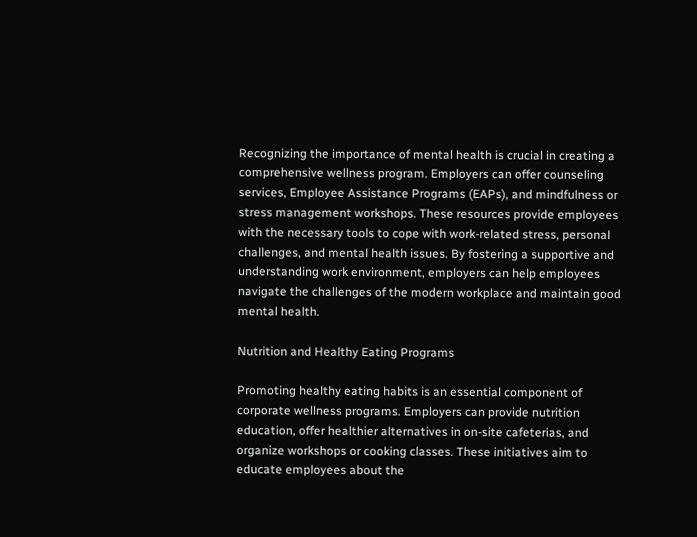Recognizing the importance of mental health is crucial in creating a comprehensive wellness program. Employers can offer counseling services, Employee Assistance Programs (EAPs), and mindfulness or stress management workshops. These resources provide employees with the necessary tools to cope with work-related stress, personal challenges, and mental health issues. By fostering a supportive and understanding work environment, employers can help employees navigate the challenges of the modern workplace and maintain good mental health.

Nutrition and Healthy Eating Programs

Promoting healthy eating habits is an essential component of corporate wellness programs. Employers can provide nutrition education, offer healthier alternatives in on-site cafeterias, and organize workshops or cooking classes. These initiatives aim to educate employees about the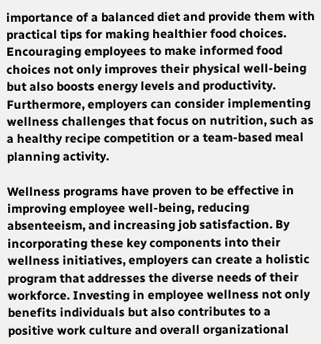importance of a balanced diet and provide them with practical tips for making healthier food choices. Encouraging employees to make informed food choices not only improves their physical well-being but also boosts energy levels and productivity. Furthermore, employers can consider implementing wellness challenges that focus on nutrition, such as a healthy recipe competition or a team-based meal planning activity.

Wellness programs have proven to be effective in improving employee well-being, reducing absenteeism, and increasing job satisfaction. By incorporating these key components into their wellness initiatives, employers can create a holistic program that addresses the diverse needs of their workforce. Investing in employee wellness not only benefits individuals but also contributes to a positive work culture and overall organizational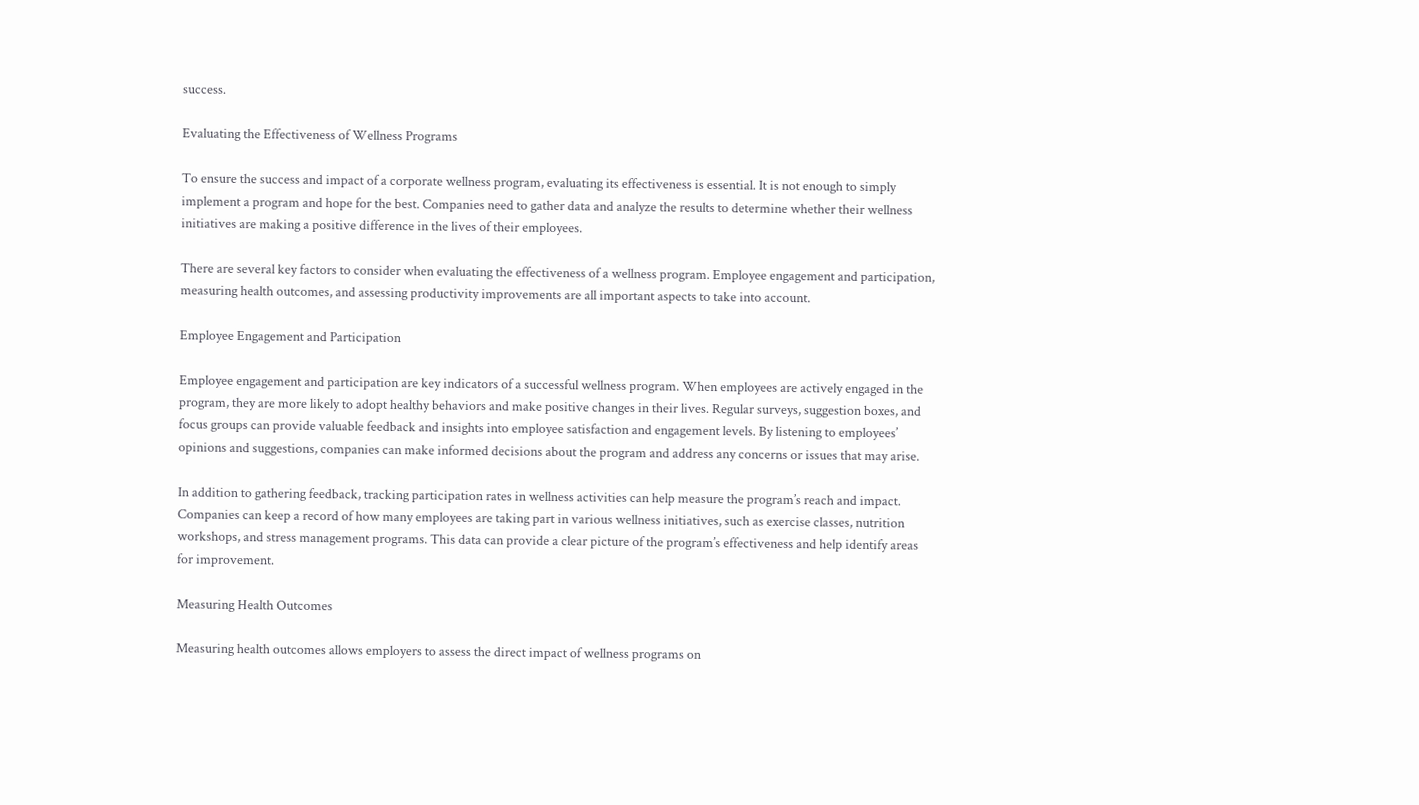success.

Evaluating the Effectiveness of Wellness Programs

To ensure the success and impact of a corporate wellness program, evaluating its effectiveness is essential. It is not enough to simply implement a program and hope for the best. Companies need to gather data and analyze the results to determine whether their wellness initiatives are making a positive difference in the lives of their employees.

There are several key factors to consider when evaluating the effectiveness of a wellness program. Employee engagement and participation, measuring health outcomes, and assessing productivity improvements are all important aspects to take into account.

Employee Engagement and Participation

Employee engagement and participation are key indicators of a successful wellness program. When employees are actively engaged in the program, they are more likely to adopt healthy behaviors and make positive changes in their lives. Regular surveys, suggestion boxes, and focus groups can provide valuable feedback and insights into employee satisfaction and engagement levels. By listening to employees’ opinions and suggestions, companies can make informed decisions about the program and address any concerns or issues that may arise.

In addition to gathering feedback, tracking participation rates in wellness activities can help measure the program’s reach and impact. Companies can keep a record of how many employees are taking part in various wellness initiatives, such as exercise classes, nutrition workshops, and stress management programs. This data can provide a clear picture of the program’s effectiveness and help identify areas for improvement.

Measuring Health Outcomes

Measuring health outcomes allows employers to assess the direct impact of wellness programs on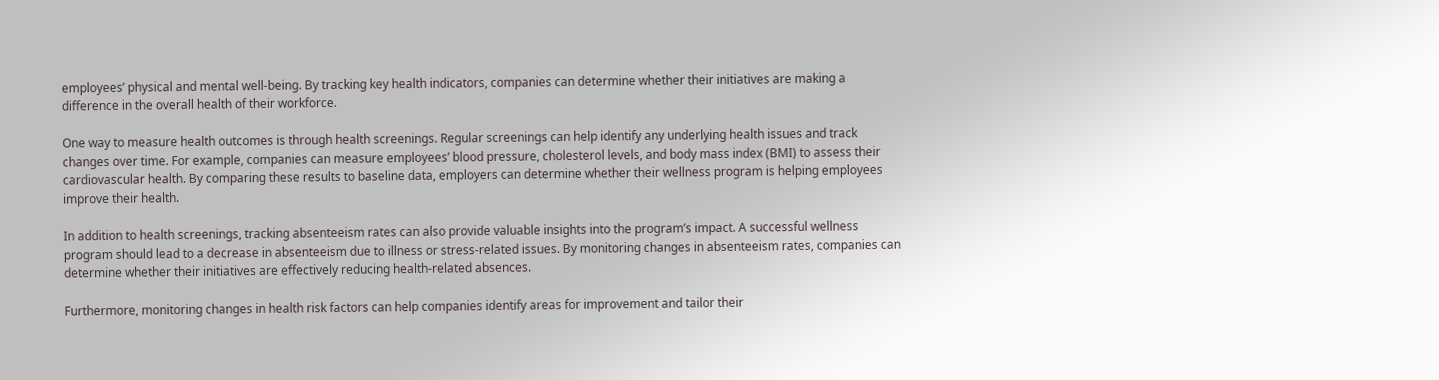employees’ physical and mental well-being. By tracking key health indicators, companies can determine whether their initiatives are making a difference in the overall health of their workforce.

One way to measure health outcomes is through health screenings. Regular screenings can help identify any underlying health issues and track changes over time. For example, companies can measure employees’ blood pressure, cholesterol levels, and body mass index (BMI) to assess their cardiovascular health. By comparing these results to baseline data, employers can determine whether their wellness program is helping employees improve their health.

In addition to health screenings, tracking absenteeism rates can also provide valuable insights into the program’s impact. A successful wellness program should lead to a decrease in absenteeism due to illness or stress-related issues. By monitoring changes in absenteeism rates, companies can determine whether their initiatives are effectively reducing health-related absences.

Furthermore, monitoring changes in health risk factors can help companies identify areas for improvement and tailor their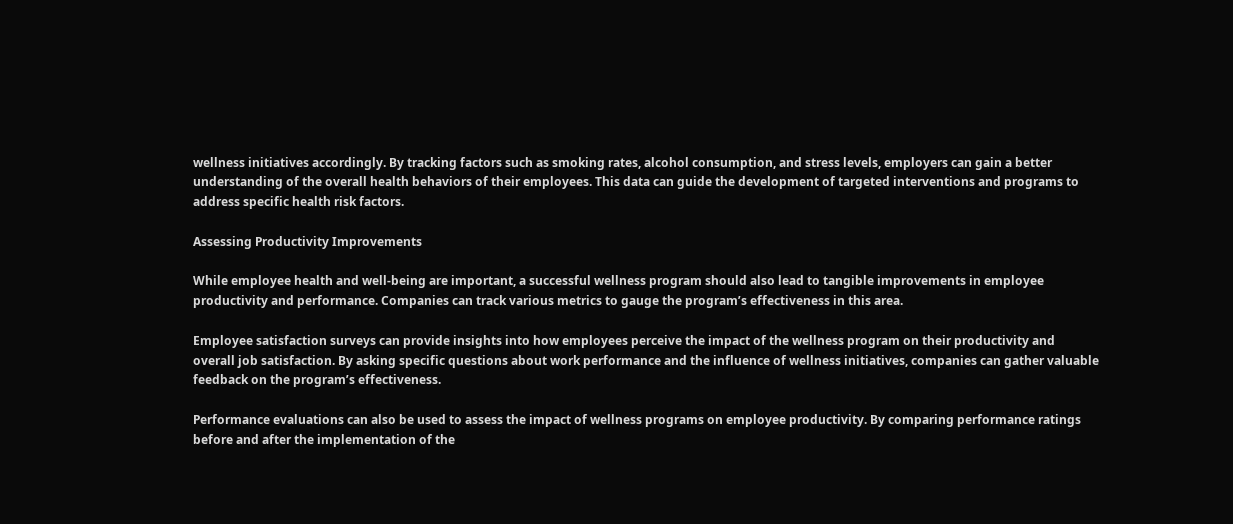wellness initiatives accordingly. By tracking factors such as smoking rates, alcohol consumption, and stress levels, employers can gain a better understanding of the overall health behaviors of their employees. This data can guide the development of targeted interventions and programs to address specific health risk factors.

Assessing Productivity Improvements

While employee health and well-being are important, a successful wellness program should also lead to tangible improvements in employee productivity and performance. Companies can track various metrics to gauge the program’s effectiveness in this area.

Employee satisfaction surveys can provide insights into how employees perceive the impact of the wellness program on their productivity and overall job satisfaction. By asking specific questions about work performance and the influence of wellness initiatives, companies can gather valuable feedback on the program’s effectiveness.

Performance evaluations can also be used to assess the impact of wellness programs on employee productivity. By comparing performance ratings before and after the implementation of the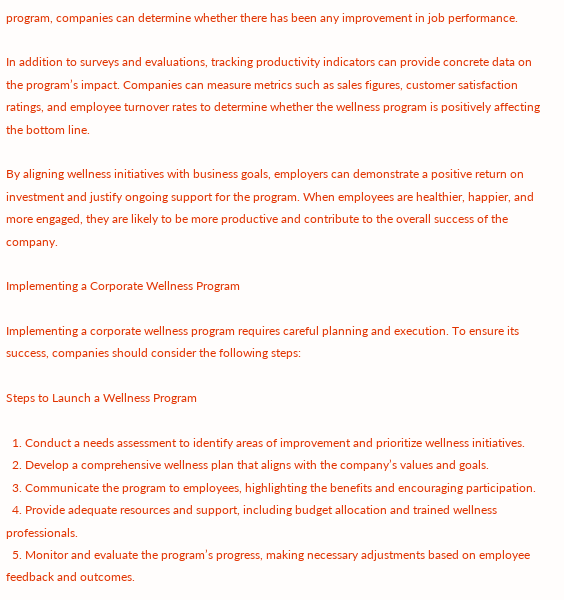program, companies can determine whether there has been any improvement in job performance.

In addition to surveys and evaluations, tracking productivity indicators can provide concrete data on the program’s impact. Companies can measure metrics such as sales figures, customer satisfaction ratings, and employee turnover rates to determine whether the wellness program is positively affecting the bottom line.

By aligning wellness initiatives with business goals, employers can demonstrate a positive return on investment and justify ongoing support for the program. When employees are healthier, happier, and more engaged, they are likely to be more productive and contribute to the overall success of the company.

Implementing a Corporate Wellness Program

Implementing a corporate wellness program requires careful planning and execution. To ensure its success, companies should consider the following steps:

Steps to Launch a Wellness Program

  1. Conduct a needs assessment to identify areas of improvement and prioritize wellness initiatives.
  2. Develop a comprehensive wellness plan that aligns with the company’s values and goals.
  3. Communicate the program to employees, highlighting the benefits and encouraging participation.
  4. Provide adequate resources and support, including budget allocation and trained wellness professionals.
  5. Monitor and evaluate the program’s progress, making necessary adjustments based on employee feedback and outcomes.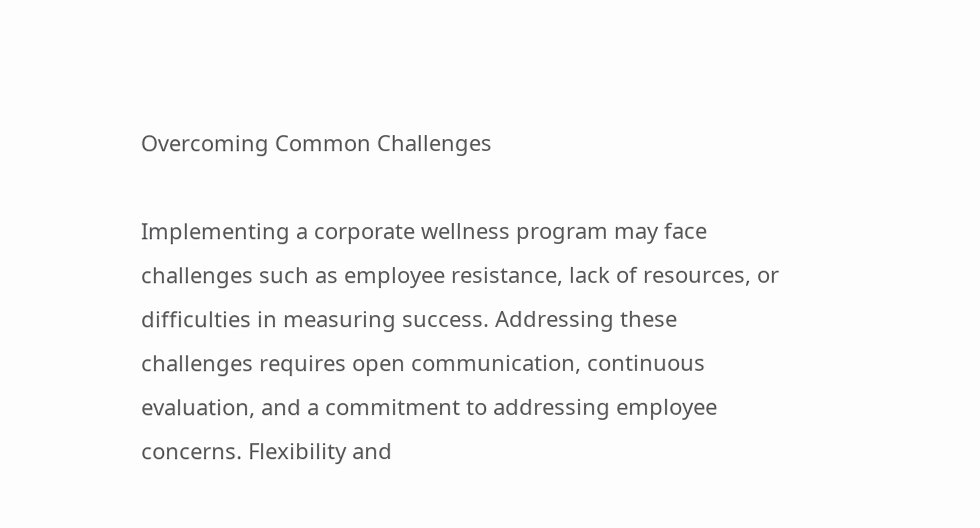Overcoming Common Challenges

Implementing a corporate wellness program may face challenges such as employee resistance, lack of resources, or difficulties in measuring success. Addressing these challenges requires open communication, continuous evaluation, and a commitment to addressing employee concerns. Flexibility and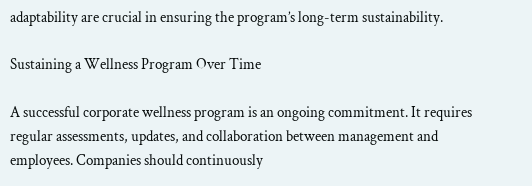adaptability are crucial in ensuring the program’s long-term sustainability.

Sustaining a Wellness Program Over Time

A successful corporate wellness program is an ongoing commitment. It requires regular assessments, updates, and collaboration between management and employees. Companies should continuously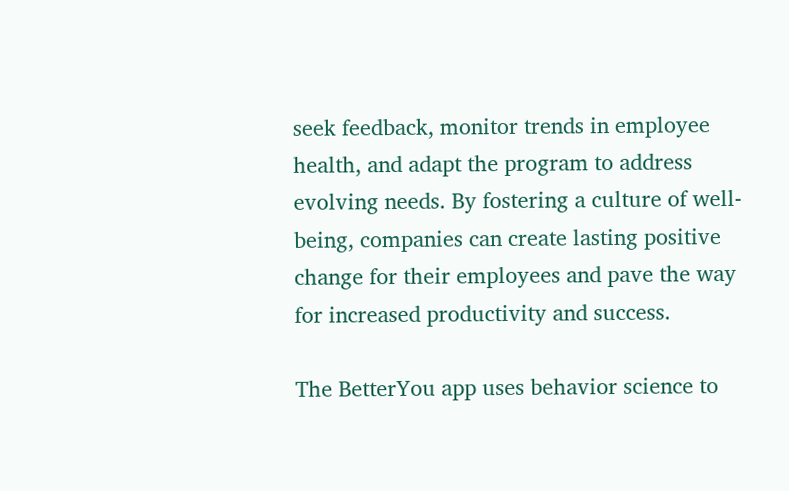seek feedback, monitor trends in employee health, and adapt the program to address evolving needs. By fostering a culture of well-being, companies can create lasting positive change for their employees and pave the way for increased productivity and success.

The BetterYou app uses behavior science to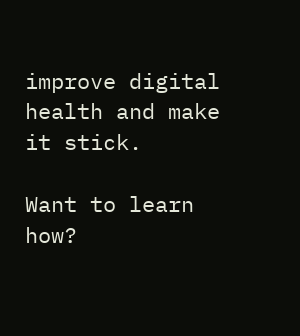improve digital health and make it stick.

Want to learn how?